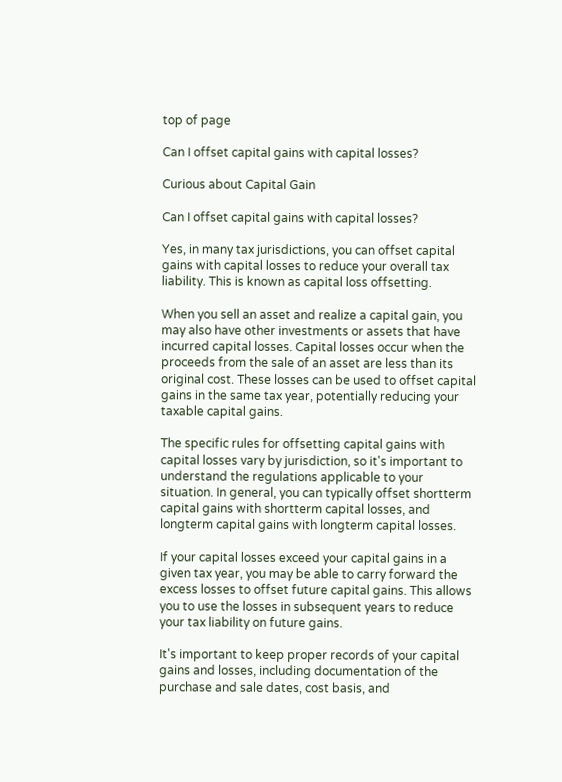top of page

Can I offset capital gains with capital losses?

Curious about Capital Gain

Can I offset capital gains with capital losses?

Yes, in many tax jurisdictions, you can offset capital gains with capital losses to reduce your overall tax liability. This is known as capital loss offsetting.

When you sell an asset and realize a capital gain, you may also have other investments or assets that have incurred capital losses. Capital losses occur when the proceeds from the sale of an asset are less than its original cost. These losses can be used to offset capital gains in the same tax year, potentially reducing your taxable capital gains.

The specific rules for offsetting capital gains with capital losses vary by jurisdiction, so it's important to understand the regulations applicable to your situation. In general, you can typically offset shortterm capital gains with shortterm capital losses, and longterm capital gains with longterm capital losses.

If your capital losses exceed your capital gains in a given tax year, you may be able to carry forward the excess losses to offset future capital gains. This allows you to use the losses in subsequent years to reduce your tax liability on future gains.

It's important to keep proper records of your capital gains and losses, including documentation of the purchase and sale dates, cost basis, and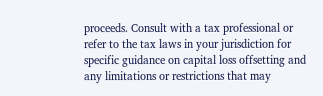proceeds. Consult with a tax professional or refer to the tax laws in your jurisdiction for specific guidance on capital loss offsetting and any limitations or restrictions that may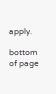apply.

bottom of page